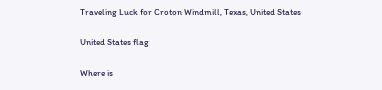Traveling Luck for Croton Windmill, Texas, United States

United States flag

Where is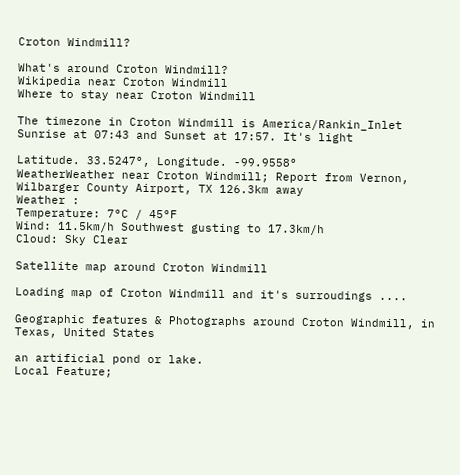Croton Windmill?

What's around Croton Windmill?
Wikipedia near Croton Windmill
Where to stay near Croton Windmill

The timezone in Croton Windmill is America/Rankin_Inlet
Sunrise at 07:43 and Sunset at 17:57. It's light

Latitude. 33.5247°, Longitude. -99.9558°
WeatherWeather near Croton Windmill; Report from Vernon, Wilbarger County Airport, TX 126.3km away
Weather :
Temperature: 7°C / 45°F
Wind: 11.5km/h Southwest gusting to 17.3km/h
Cloud: Sky Clear

Satellite map around Croton Windmill

Loading map of Croton Windmill and it's surroudings ....

Geographic features & Photographs around Croton Windmill, in Texas, United States

an artificial pond or lake.
Local Feature;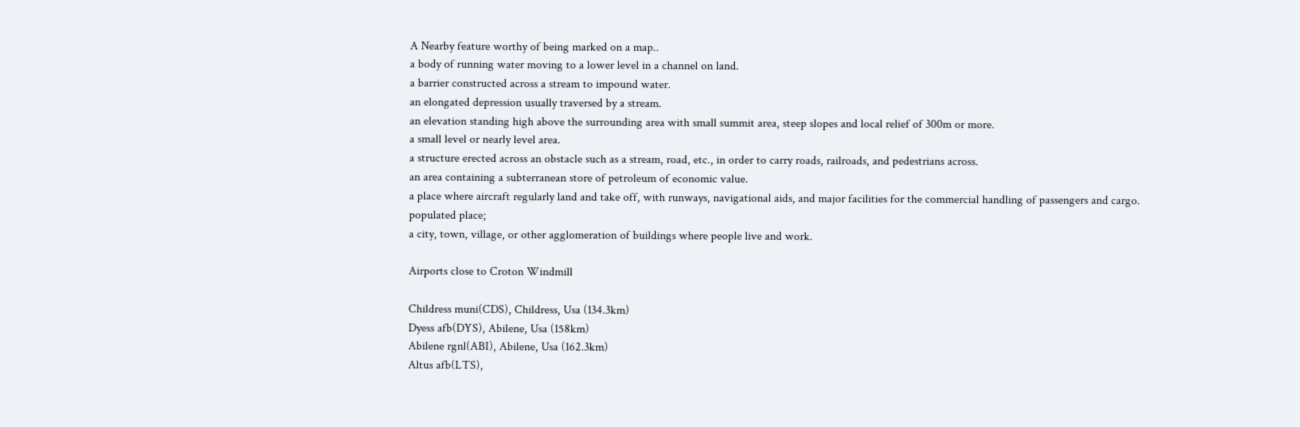A Nearby feature worthy of being marked on a map..
a body of running water moving to a lower level in a channel on land.
a barrier constructed across a stream to impound water.
an elongated depression usually traversed by a stream.
an elevation standing high above the surrounding area with small summit area, steep slopes and local relief of 300m or more.
a small level or nearly level area.
a structure erected across an obstacle such as a stream, road, etc., in order to carry roads, railroads, and pedestrians across.
an area containing a subterranean store of petroleum of economic value.
a place where aircraft regularly land and take off, with runways, navigational aids, and major facilities for the commercial handling of passengers and cargo.
populated place;
a city, town, village, or other agglomeration of buildings where people live and work.

Airports close to Croton Windmill

Childress muni(CDS), Childress, Usa (134.3km)
Dyess afb(DYS), Abilene, Usa (158km)
Abilene rgnl(ABI), Abilene, Usa (162.3km)
Altus afb(LTS),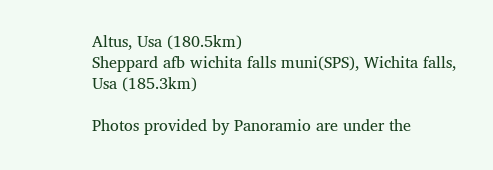Altus, Usa (180.5km)
Sheppard afb wichita falls muni(SPS), Wichita falls, Usa (185.3km)

Photos provided by Panoramio are under the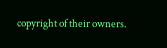copyright of their owners.